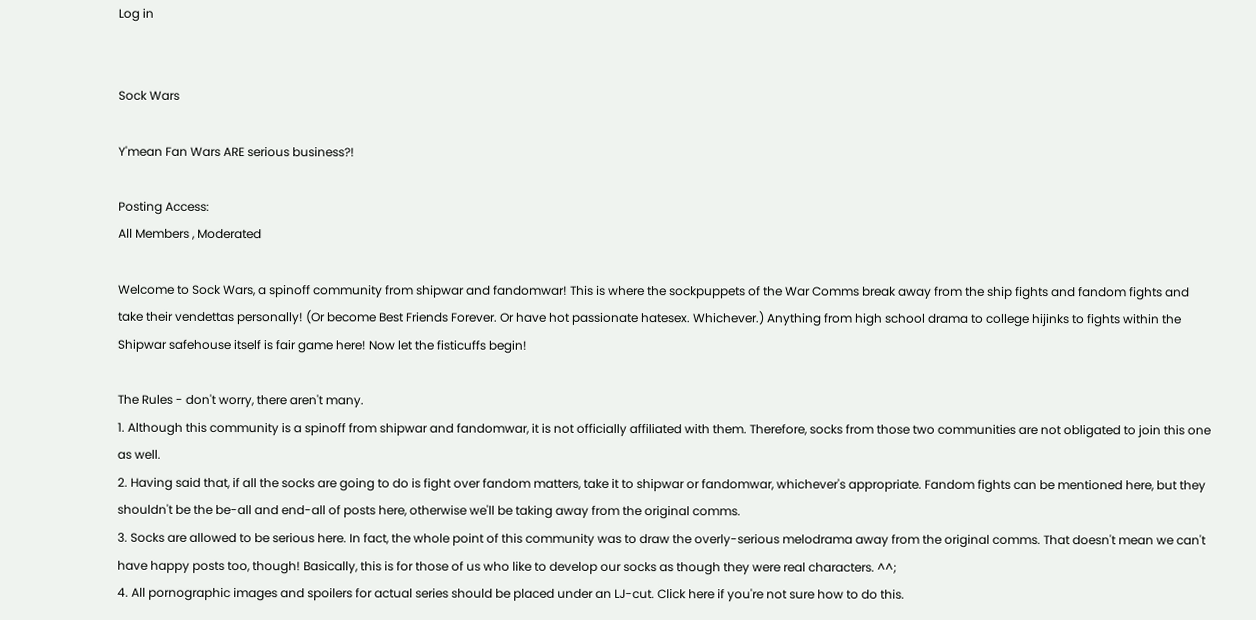Log in


Sock Wars

Y'mean Fan Wars ARE serious business?!

Posting Access:
All Members , Moderated

Welcome to Sock Wars, a spinoff community from shipwar and fandomwar! This is where the sockpuppets of the War Comms break away from the ship fights and fandom fights and take their vendettas personally! (Or become Best Friends Forever. Or have hot passionate hatesex. Whichever.) Anything from high school drama to college hijinks to fights within the Shipwar safehouse itself is fair game here! Now let the fisticuffs begin!

The Rules - don't worry, there aren't many.
1. Although this community is a spinoff from shipwar and fandomwar, it is not officially affiliated with them. Therefore, socks from those two communities are not obligated to join this one as well.
2. Having said that, if all the socks are going to do is fight over fandom matters, take it to shipwar or fandomwar, whichever's appropriate. Fandom fights can be mentioned here, but they shouldn't be the be-all and end-all of posts here, otherwise we'll be taking away from the original comms.
3. Socks are allowed to be serious here. In fact, the whole point of this community was to draw the overly-serious melodrama away from the original comms. That doesn't mean we can't have happy posts too, though! Basically, this is for those of us who like to develop our socks as though they were real characters. ^^;
4. All pornographic images and spoilers for actual series should be placed under an LJ-cut. Click here if you're not sure how to do this.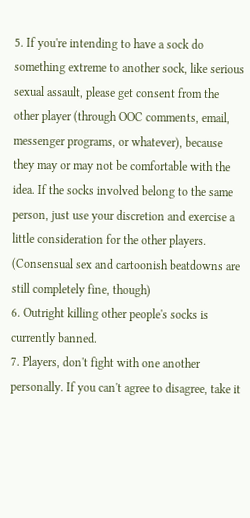5. If you're intending to have a sock do something extreme to another sock, like serious sexual assault, please get consent from the other player (through OOC comments, email, messenger programs, or whatever), because they may or may not be comfortable with the idea. If the socks involved belong to the same person, just use your discretion and exercise a little consideration for the other players. (Consensual sex and cartoonish beatdowns are still completely fine, though)
6. Outright killing other people's socks is currently banned.
7. Players, don't fight with one another personally. If you can't agree to disagree, take it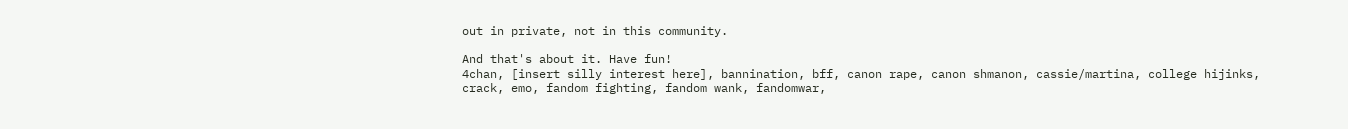out in private, not in this community.

And that's about it. Have fun!
4chan, [insert silly interest here], bannination, bff, canon rape, canon shmanon, cassie/martina, college hijinks, crack, emo, fandom fighting, fandom wank, fandomwar,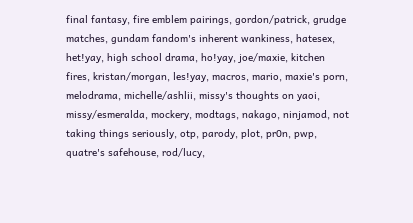final fantasy, fire emblem pairings, gordon/patrick, grudge matches, gundam fandom's inherent wankiness, hatesex, het!yay, high school drama, ho!yay, joe/maxie, kitchen fires, kristan/morgan, les!yay, macros, mario, maxie's porn, melodrama, michelle/ashlii, missy's thoughts on yaoi, missy/esmeralda, mockery, modtags, nakago, ninjamod, not taking things seriously, otp, parody, plot, pr0n, pwp, quatre's safehouse, rod/lucy,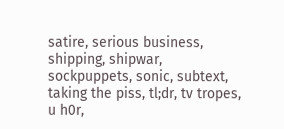satire, serious business, shipping, shipwar, sockpuppets, sonic, subtext, taking the piss, tl;dr, tv tropes, u h0r,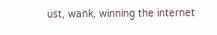ust, wank, winning the internet